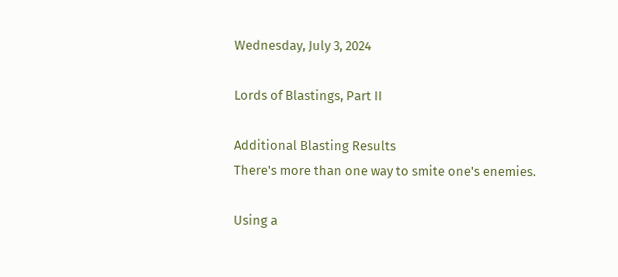Wednesday, July 3, 2024

Lords of Blastings, Part II

Additional Blasting Results
There's more than one way to smite one's enemies.

Using a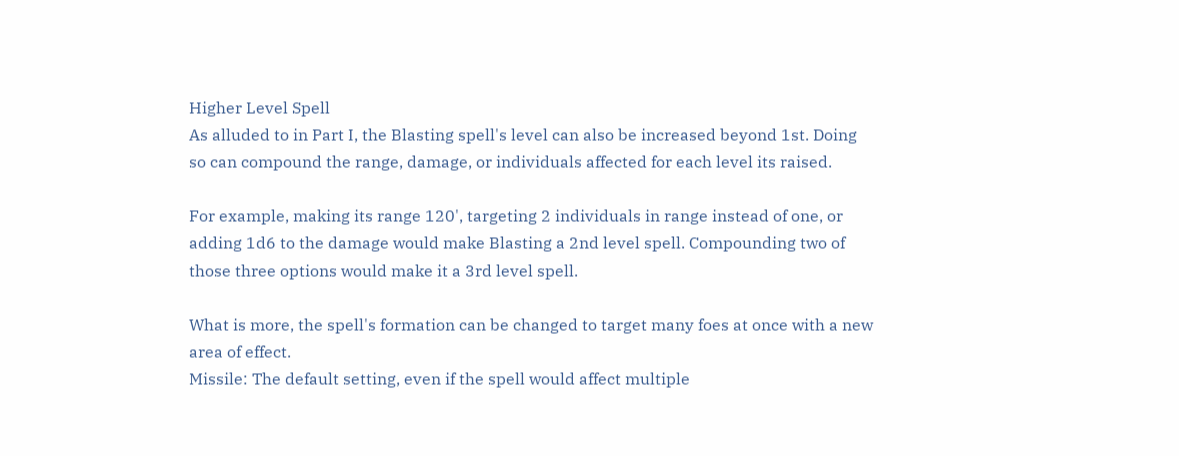Higher Level Spell
As alluded to in Part I, the Blasting spell's level can also be increased beyond 1st. Doing so can compound the range, damage, or individuals affected for each level its raised.

For example, making its range 120', targeting 2 individuals in range instead of one, or adding 1d6 to the damage would make Blasting a 2nd level spell. Compounding two of those three options would make it a 3rd level spell.

What is more, the spell's formation can be changed to target many foes at once with a new area of effect.
Missile: The default setting, even if the spell would affect multiple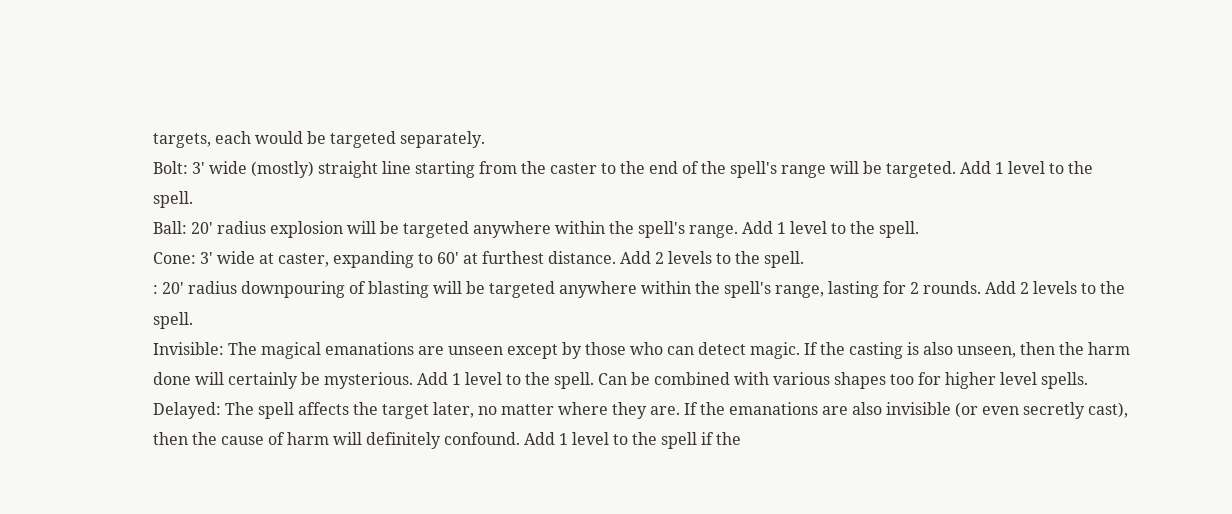targets, each would be targeted separately.
Bolt: 3' wide (mostly) straight line starting from the caster to the end of the spell's range will be targeted. Add 1 level to the spell.
Ball: 20' radius explosion will be targeted anywhere within the spell's range. Add 1 level to the spell.
Cone: 3' wide at caster, expanding to 60' at furthest distance. Add 2 levels to the spell.
: 20' radius downpouring of blasting will be targeted anywhere within the spell's range, lasting for 2 rounds. Add 2 levels to the spell.
Invisible: The magical emanations are unseen except by those who can detect magic. If the casting is also unseen, then the harm done will certainly be mysterious. Add 1 level to the spell. Can be combined with various shapes too for higher level spells.
Delayed: The spell affects the target later, no matter where they are. If the emanations are also invisible (or even secretly cast), then the cause of harm will definitely confound. Add 1 level to the spell if the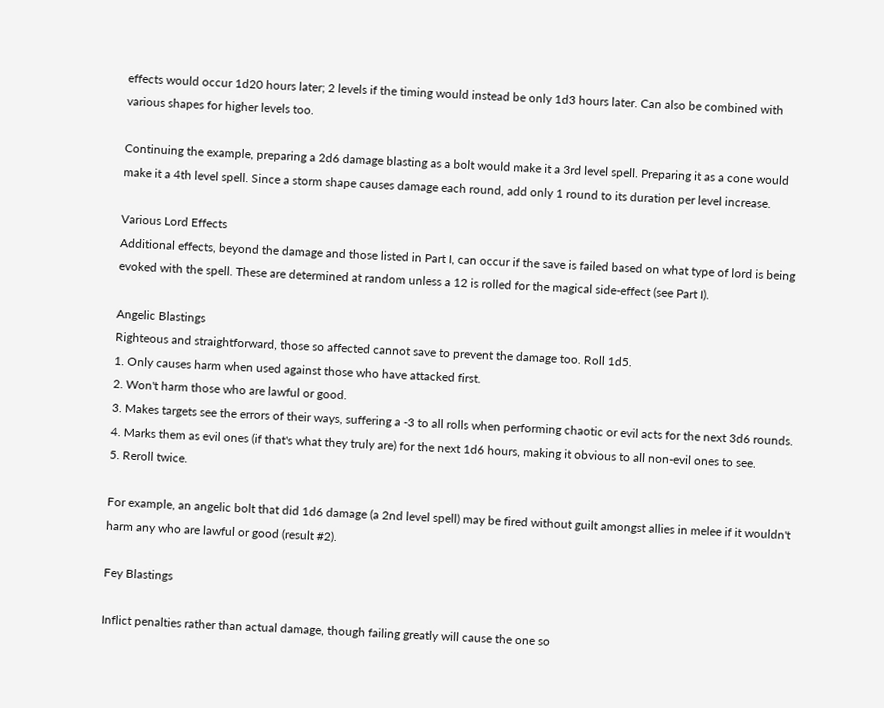effects would occur 1d20 hours later; 2 levels if the timing would instead be only 1d3 hours later. Can also be combined with various shapes for higher levels too.

Continuing the example, preparing a 2d6 damage blasting as a bolt would make it a 3rd level spell. Preparing it as a cone would make it a 4th level spell. Since a storm shape causes damage each round, add only 1 round to its duration per level increase.

Various Lord Effects
Additional effects, beyond the damage and those listed in Part I, can occur if the save is failed based on what type of lord is being evoked with the spell. These are determined at random unless a 12 is rolled for the magical side-effect (see Part I).

Angelic Blastings
Righteous and straightforward, those so affected cannot save to prevent the damage too. Roll 1d5.
1. Only causes harm when used against those who have attacked first.
2. Won't harm those who are lawful or good.
3. Makes targets see the errors of their ways, suffering a -3 to all rolls when performing chaotic or evil acts for the next 3d6 rounds.
4. Marks them as evil ones (if that's what they truly are) for the next 1d6 hours, making it obvious to all non-evil ones to see.
5. Reroll twice.

For example, an angelic bolt that did 1d6 damage (a 2nd level spell) may be fired without guilt amongst allies in melee if it wouldn't harm any who are lawful or good (result #2).

Fey Blastings

Inflict penalties rather than actual damage, though failing greatly will cause the one so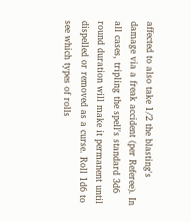affected to also take 1/2 the blasting's damage via a freak accident (per Referee). In all cases, tripling the spell's standard 3d6 round duration will make it permanent until dispelled or removed as a curse. Roll 1d6 to see which types of rolls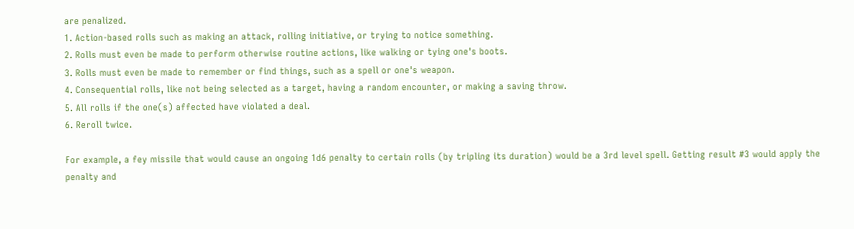are penalized.
1. Action-based rolls such as making an attack, rolling initiative, or trying to notice something.
2. Rolls must even be made to perform otherwise routine actions, like walking or tying one's boots.
3. Rolls must even be made to remember or find things, such as a spell or one's weapon.
4. Consequential rolls, like not being selected as a target, having a random encounter, or making a saving throw.
5. All rolls if the one(s) affected have violated a deal.
6. Reroll twice.

For example, a fey missile that would cause an ongoing 1d6 penalty to certain rolls (by tripling its duration) would be a 3rd level spell. Getting result #3 would apply the penalty and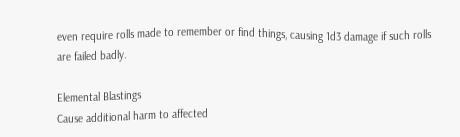even require rolls made to remember or find things, causing 1d3 damage if such rolls are failed badly.

Elemental Blastings
Cause additional harm to affected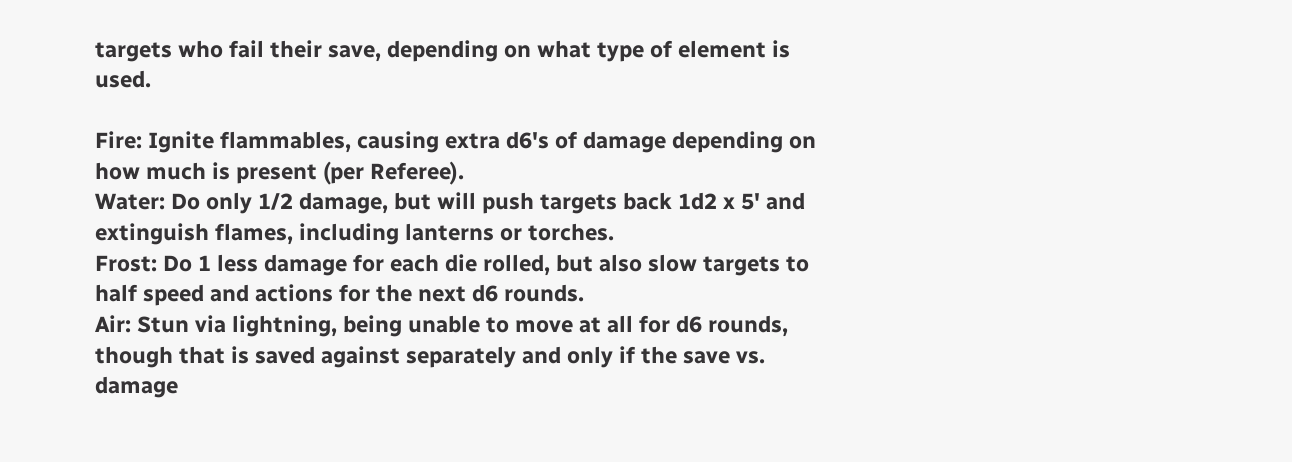targets who fail their save, depending on what type of element is used.

Fire: Ignite flammables, causing extra d6's of damage depending on how much is present (per Referee).
Water: Do only 1/2 damage, but will push targets back 1d2 x 5' and extinguish flames, including lanterns or torches.
Frost: Do 1 less damage for each die rolled, but also slow targets to half speed and actions for the next d6 rounds.
Air: Stun via lightning, being unable to move at all for d6 rounds, though that is saved against separately and only if the save vs. damage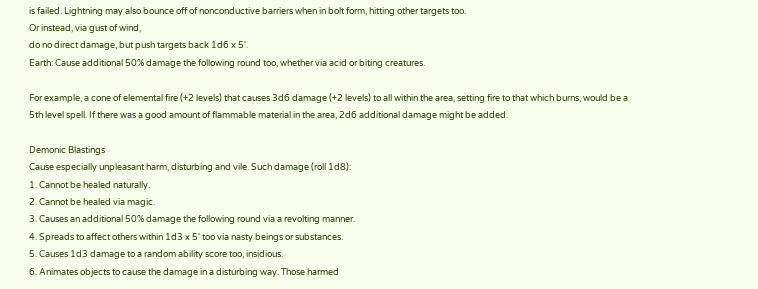is failed. Lightning may also bounce off of nonconductive barriers when in bolt form, hitting other targets too.
Or instead, via gust of wind,
do no direct damage, but push targets back 1d6 x 5'.
Earth: Cause additional 50% damage the following round too, whether via acid or biting creatures.

For example, a cone of elemental fire (+2 levels) that causes 3d6 damage (+2 levels) to all within the area, setting fire to that which burns, would be a 5th level spell. If there was a good amount of flammable material in the area, 2d6 additional damage might be added.

Demonic Blastings
Cause especially unpleasant harm, disturbing and vile. Such damage (roll 1d8):
1. Cannot be healed naturally.
2. Cannot be healed via magic.
3. Causes an additional 50% damage the following round via a revolting manner.
4. Spreads to affect others within 1d3 x 5' too via nasty beings or substances.
5. Causes 1d3 damage to a random ability score too, insidious.
6. Animates objects to cause the damage in a disturbing way. Those harmed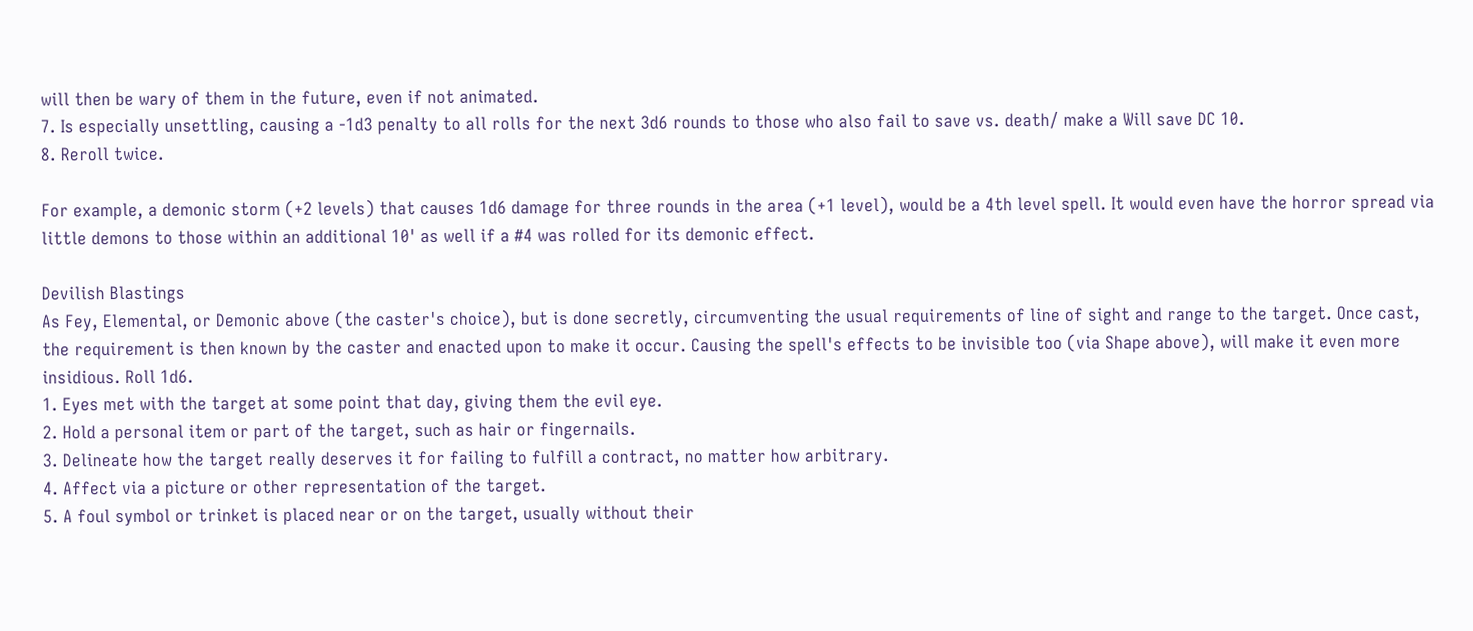will then be wary of them in the future, even if not animated.
7. Is especially unsettling, causing a -1d3 penalty to all rolls for the next 3d6 rounds to those who also fail to save vs. death/ make a Will save DC 10.
8. Reroll twice.

For example, a demonic storm (+2 levels) that causes 1d6 damage for three rounds in the area (+1 level), would be a 4th level spell. It would even have the horror spread via little demons to those within an additional 10' as well if a #4 was rolled for its demonic effect.

Devilish Blastings
As Fey, Elemental, or Demonic above (the caster's choice), but is done secretly, circumventing the usual requirements of line of sight and range to the target. Once cast, the requirement is then known by the caster and enacted upon to make it occur. Causing the spell's effects to be invisible too (via Shape above), will make it even more insidious. Roll 1d6.
1. Eyes met with the target at some point that day, giving them the evil eye.
2. Hold a personal item or part of the target, such as hair or fingernails.
3. Delineate how the target really deserves it for failing to fulfill a contract, no matter how arbitrary.
4. Affect via a picture or other representation of the target.
5. A foul symbol or trinket is placed near or on the target, usually without their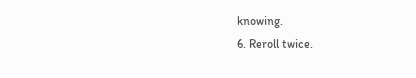knowing.
6. Reroll twice.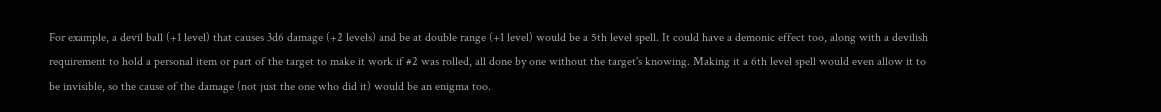For example, a devil ball (+1 level) that causes 3d6 damage (+2 levels) and be at double range (+1 level) would be a 5th level spell. It could have a demonic effect too, along with a devilish requirement to hold a personal item or part of the target to make it work if #2 was rolled, all done by one without the target's knowing. Making it a 6th level spell would even allow it to be invisible, so the cause of the damage (not just the one who did it) would be an enigma too.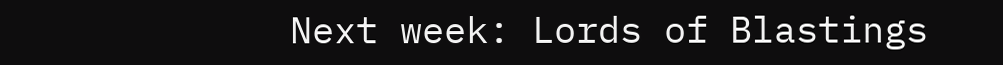Next week: Lords of Blastings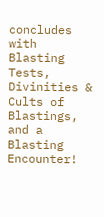concludes with Blasting Tests, Divinities & Cults of Blastings, and a Blasting Encounter!